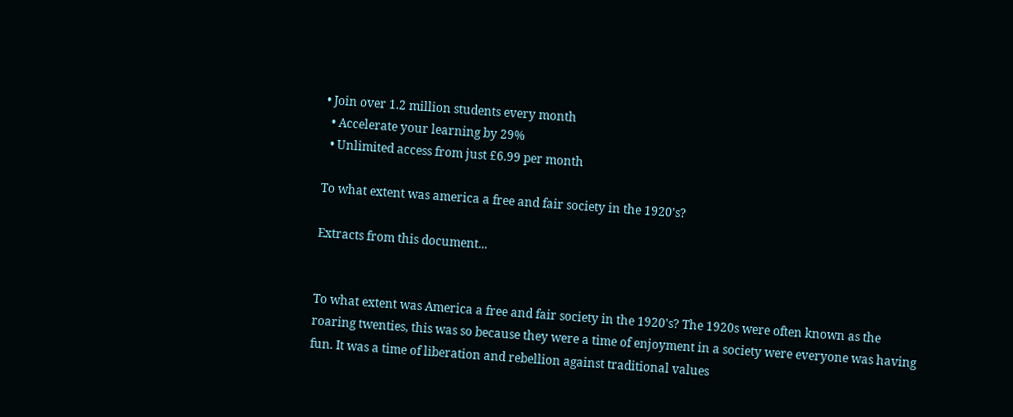• Join over 1.2 million students every month
  • Accelerate your learning by 29%
  • Unlimited access from just £6.99 per month

To what extent was america a free and fair society in the 1920's?

Extracts from this document...


To what extent was America a free and fair society in the 1920's? The 1920s were often known as the roaring twenties, this was so because they were a time of enjoyment in a society were everyone was having fun. It was a time of liberation and rebellion against traditional values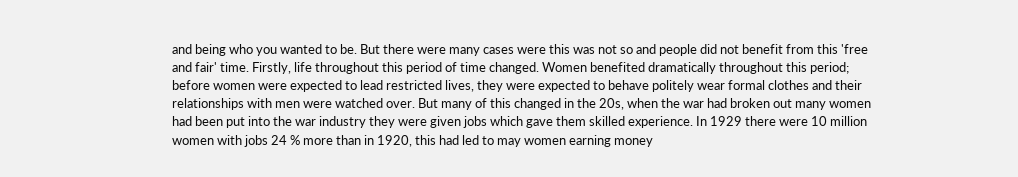and being who you wanted to be. But there were many cases were this was not so and people did not benefit from this 'free and fair' time. Firstly, life throughout this period of time changed. Women benefited dramatically throughout this period; before women were expected to lead restricted lives, they were expected to behave politely wear formal clothes and their relationships with men were watched over. But many of this changed in the 20s, when the war had broken out many women had been put into the war industry they were given jobs which gave them skilled experience. In 1929 there were 10 million women with jobs 24 % more than in 1920, this had led to may women earning money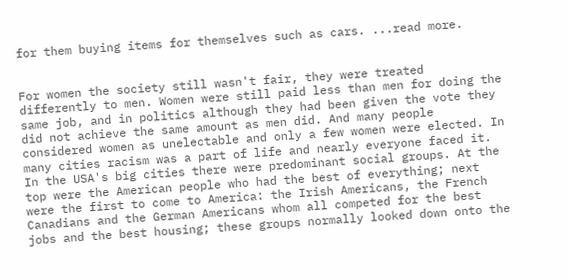for them buying items for themselves such as cars. ...read more.


For women the society still wasn't fair, they were treated differently to men. Women were still paid less than men for doing the same job, and in politics although they had been given the vote they did not achieve the same amount as men did. And many people considered women as unelectable and only a few women were elected. In many cities racism was a part of life and nearly everyone faced it. In the USA's big cities there were predominant social groups. At the top were the American people who had the best of everything; next were the first to come to America: the Irish Americans, the French Canadians and the German Americans whom all competed for the best jobs and the best housing; these groups normally looked down onto the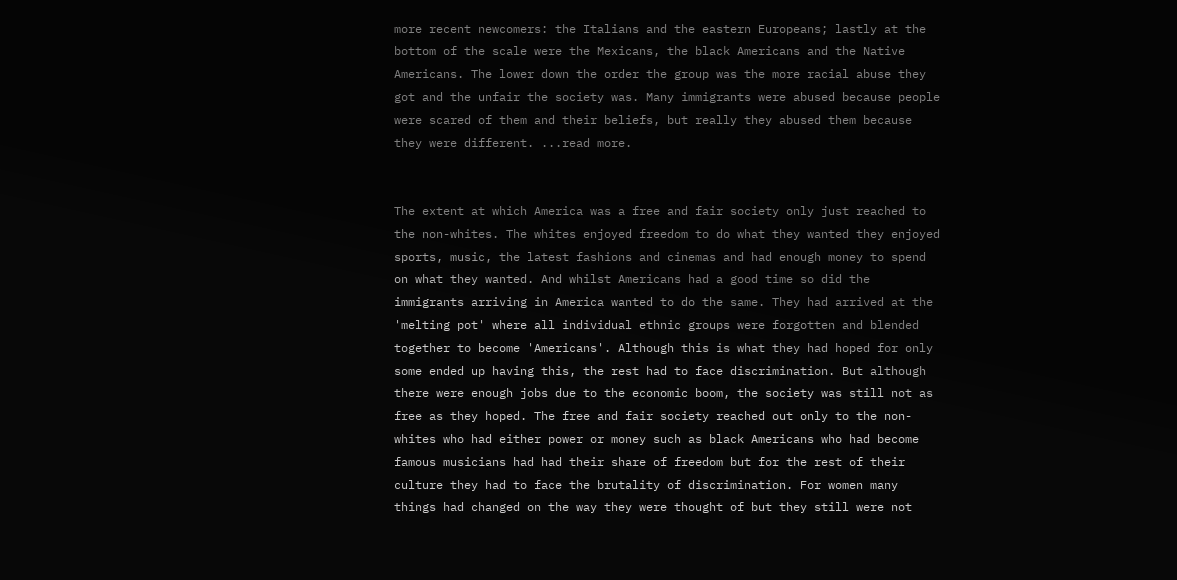more recent newcomers: the Italians and the eastern Europeans; lastly at the bottom of the scale were the Mexicans, the black Americans and the Native Americans. The lower down the order the group was the more racial abuse they got and the unfair the society was. Many immigrants were abused because people were scared of them and their beliefs, but really they abused them because they were different. ...read more.


The extent at which America was a free and fair society only just reached to the non-whites. The whites enjoyed freedom to do what they wanted they enjoyed sports, music, the latest fashions and cinemas and had enough money to spend on what they wanted. And whilst Americans had a good time so did the immigrants arriving in America wanted to do the same. They had arrived at the 'melting pot' where all individual ethnic groups were forgotten and blended together to become 'Americans'. Although this is what they had hoped for only some ended up having this, the rest had to face discrimination. But although there were enough jobs due to the economic boom, the society was still not as free as they hoped. The free and fair society reached out only to the non-whites who had either power or money such as black Americans who had become famous musicians had had their share of freedom but for the rest of their culture they had to face the brutality of discrimination. For women many things had changed on the way they were thought of but they still were not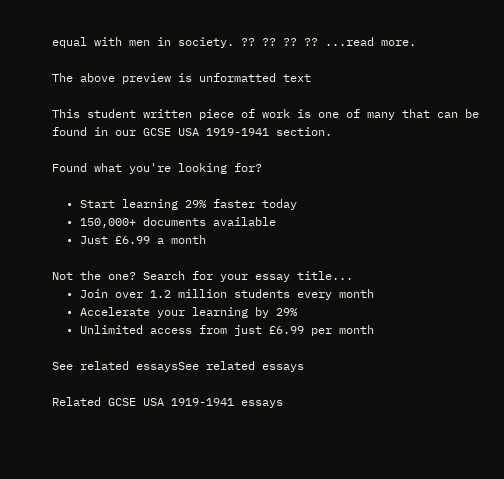equal with men in society. ?? ?? ?? ?? ...read more.

The above preview is unformatted text

This student written piece of work is one of many that can be found in our GCSE USA 1919-1941 section.

Found what you're looking for?

  • Start learning 29% faster today
  • 150,000+ documents available
  • Just £6.99 a month

Not the one? Search for your essay title...
  • Join over 1.2 million students every month
  • Accelerate your learning by 29%
  • Unlimited access from just £6.99 per month

See related essaysSee related essays

Related GCSE USA 1919-1941 essays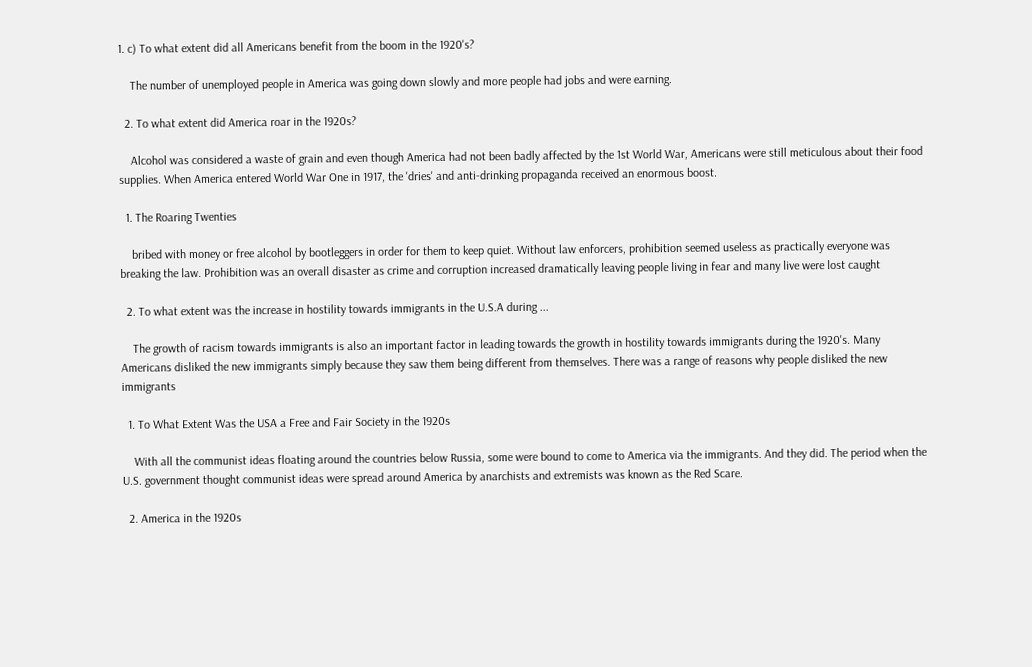1. c) To what extent did all Americans benefit from the boom in the 1920's?

    The number of unemployed people in America was going down slowly and more people had jobs and were earning.

  2. To what extent did America roar in the 1920s?

    Alcohol was considered a waste of grain and even though America had not been badly affected by the 1st World War, Americans were still meticulous about their food supplies. When America entered World War One in 1917, the 'dries' and anti-drinking propaganda received an enormous boost.

  1. The Roaring Twenties

    bribed with money or free alcohol by bootleggers in order for them to keep quiet. Without law enforcers, prohibition seemed useless as practically everyone was breaking the law. Prohibition was an overall disaster as crime and corruption increased dramatically leaving people living in fear and many live were lost caught

  2. To what extent was the increase in hostility towards immigrants in the U.S.A during ...

    The growth of racism towards immigrants is also an important factor in leading towards the growth in hostility towards immigrants during the 1920's. Many Americans disliked the new immigrants simply because they saw them being different from themselves. There was a range of reasons why people disliked the new immigrants

  1. To What Extent Was the USA a Free and Fair Society in the 1920s

    With all the communist ideas floating around the countries below Russia, some were bound to come to America via the immigrants. And they did. The period when the U.S. government thought communist ideas were spread around America by anarchists and extremists was known as the Red Scare.

  2. America in the 1920s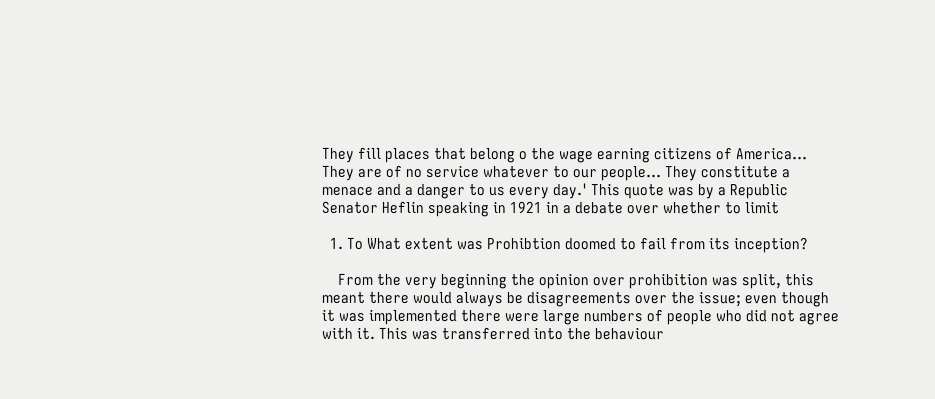They fill places that belong o the wage earning citizens of America... They are of no service whatever to our people... They constitute a menace and a danger to us every day.' This quote was by a Republic Senator Heflin speaking in 1921 in a debate over whether to limit

  1. To What extent was Prohibtion doomed to fail from its inception?

    From the very beginning the opinion over prohibition was split, this meant there would always be disagreements over the issue; even though it was implemented there were large numbers of people who did not agree with it. This was transferred into the behaviour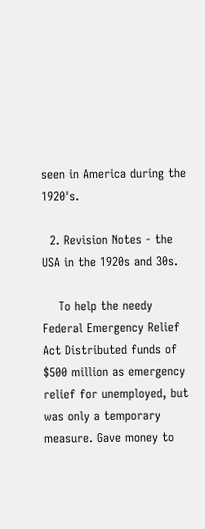seen in America during the 1920's.

  2. Revision Notes - the USA in the 1920s and 30s.

    To help the needy Federal Emergency Relief Act Distributed funds of $500 million as emergency relief for unemployed, but was only a temporary measure. Gave money to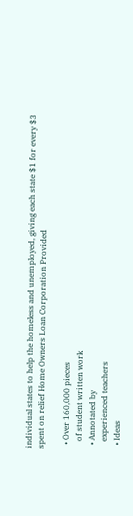individual states to help the homeless and unemployed, giving each state $1 for every $3 spent on relief Home Owners Loan Corporation Provided

  • Over 160,000 pieces
    of student written work
  • Annotated by
    experienced teachers
  • Ideas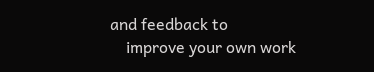and feedback to
    improve your own work